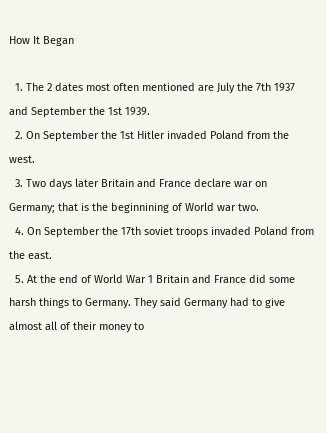How It Began

  1. The 2 dates most often mentioned are July the 7th 1937 and September the 1st 1939.
  2. On September the 1st Hitler invaded Poland from the west.
  3. Two days later Britain and France declare war on Germany; that is the beginnining of World war two.
  4. On September the 17th soviet troops invaded Poland from the east.
  5. At the end of World War 1 Britain and France did some harsh things to Germany. They said Germany had to give almost all of their money to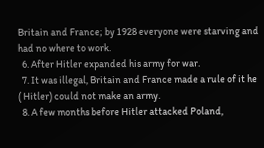Britain and France; by 1928 everyone were starving and had no where to work.
  6. After Hitler expanded his army for war.
  7. It was illegal, Britain and France made a rule of it he ( Hitler) could not make an army.
  8. A few months before Hitler attacked Poland,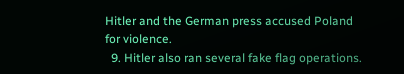Hitler and the German press accused Poland for violence.
  9. Hitler also ran several fake flag operations.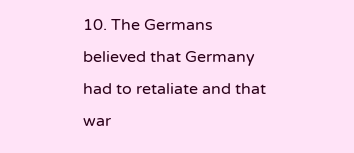10. The Germans believed that Germany had to retaliate and that war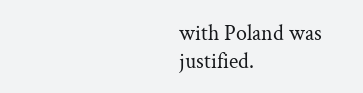with Poland was justified.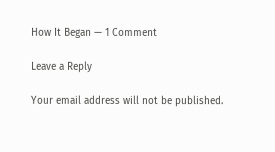How It Began — 1 Comment

Leave a Reply

Your email address will not be published.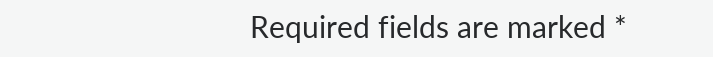Required fields are marked *